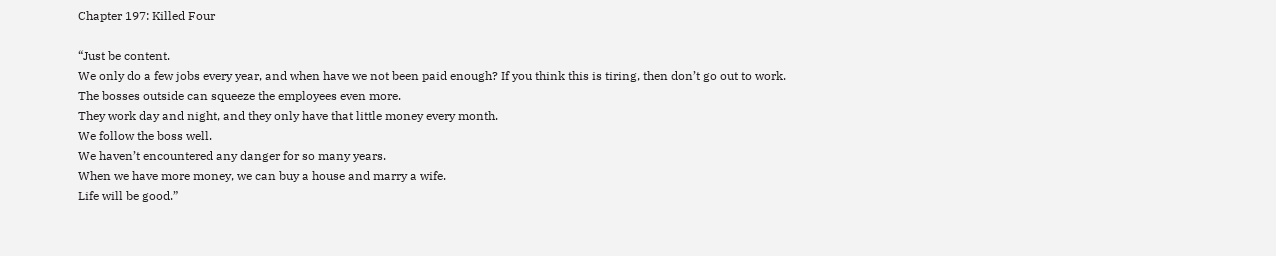Chapter 197: Killed Four

“Just be content.
We only do a few jobs every year, and when have we not been paid enough? If you think this is tiring, then don’t go out to work.
The bosses outside can squeeze the employees even more.
They work day and night, and they only have that little money every month.
We follow the boss well.
We haven’t encountered any danger for so many years.
When we have more money, we can buy a house and marry a wife.
Life will be good.”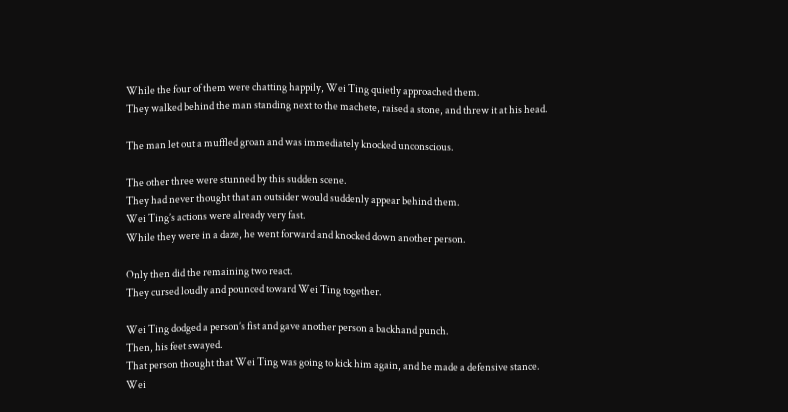While the four of them were chatting happily, Wei Ting quietly approached them.
They walked behind the man standing next to the machete, raised a stone, and threw it at his head.

The man let out a muffled groan and was immediately knocked unconscious.

The other three were stunned by this sudden scene.
They had never thought that an outsider would suddenly appear behind them.
Wei Ting’s actions were already very fast.
While they were in a daze, he went forward and knocked down another person.

Only then did the remaining two react.
They cursed loudly and pounced toward Wei Ting together.

Wei Ting dodged a person’s fist and gave another person a backhand punch.
Then, his feet swayed.
That person thought that Wei Ting was going to kick him again, and he made a defensive stance.
Wei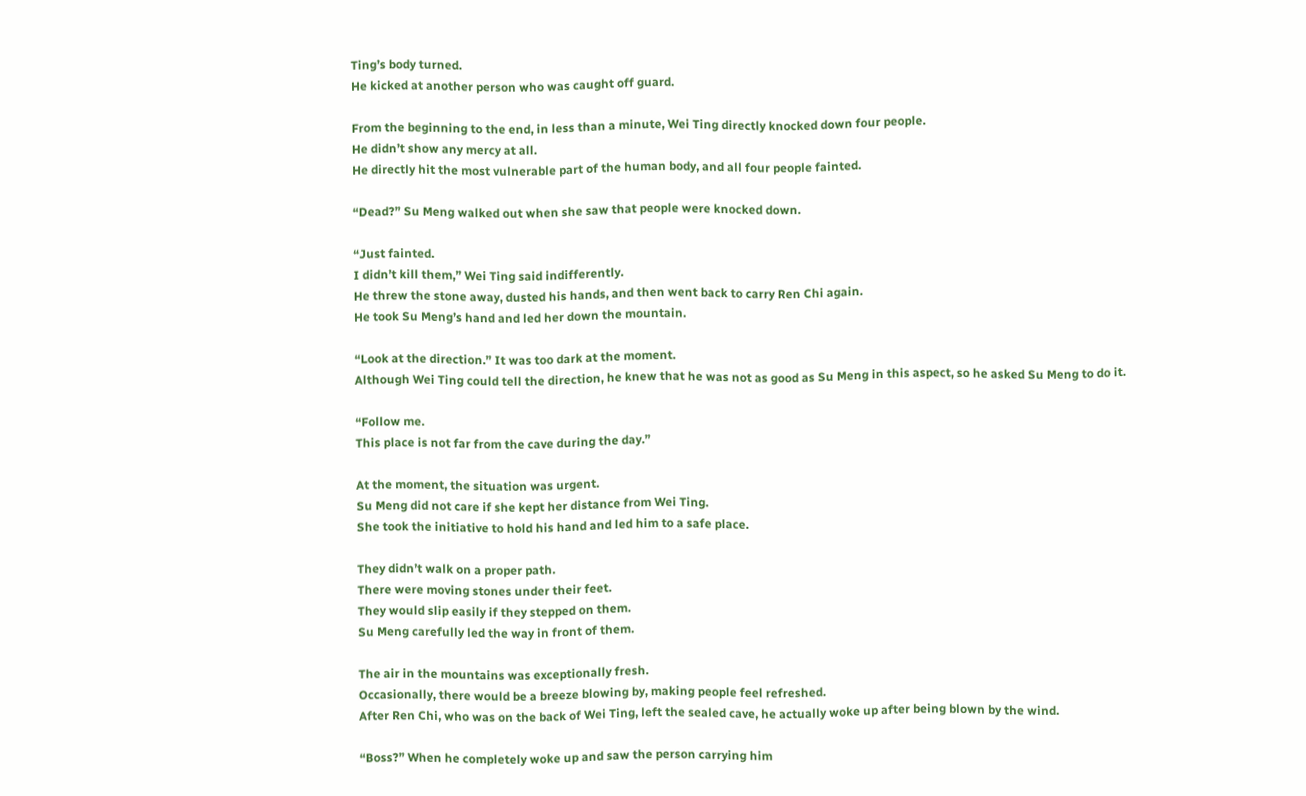Ting’s body turned.
He kicked at another person who was caught off guard.

From the beginning to the end, in less than a minute, Wei Ting directly knocked down four people.
He didn’t show any mercy at all.
He directly hit the most vulnerable part of the human body, and all four people fainted.

“Dead?” Su Meng walked out when she saw that people were knocked down.

“Just fainted.
I didn’t kill them,” Wei Ting said indifferently.
He threw the stone away, dusted his hands, and then went back to carry Ren Chi again.
He took Su Meng’s hand and led her down the mountain.

“Look at the direction.” It was too dark at the moment.
Although Wei Ting could tell the direction, he knew that he was not as good as Su Meng in this aspect, so he asked Su Meng to do it.

“Follow me.
This place is not far from the cave during the day.”

At the moment, the situation was urgent.
Su Meng did not care if she kept her distance from Wei Ting.
She took the initiative to hold his hand and led him to a safe place.

They didn’t walk on a proper path.
There were moving stones under their feet.
They would slip easily if they stepped on them.
Su Meng carefully led the way in front of them.

The air in the mountains was exceptionally fresh.
Occasionally, there would be a breeze blowing by, making people feel refreshed.
After Ren Chi, who was on the back of Wei Ting, left the sealed cave, he actually woke up after being blown by the wind.

“Boss?” When he completely woke up and saw the person carrying him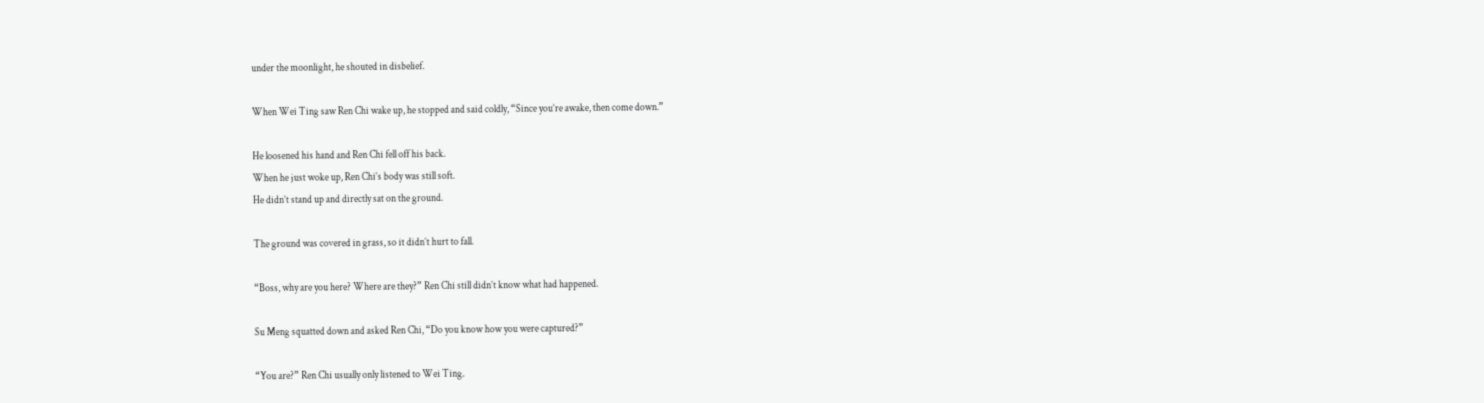under the moonlight, he shouted in disbelief.

When Wei Ting saw Ren Chi wake up, he stopped and said coldly, “Since you’re awake, then come down.”

He loosened his hand and Ren Chi fell off his back.
When he just woke up, Ren Chi’s body was still soft.
He didn’t stand up and directly sat on the ground.

The ground was covered in grass, so it didn’t hurt to fall.

“Boss, why are you here? Where are they?” Ren Chi still didn’t know what had happened.

Su Meng squatted down and asked Ren Chi, “Do you know how you were captured?”

“You are?” Ren Chi usually only listened to Wei Ting.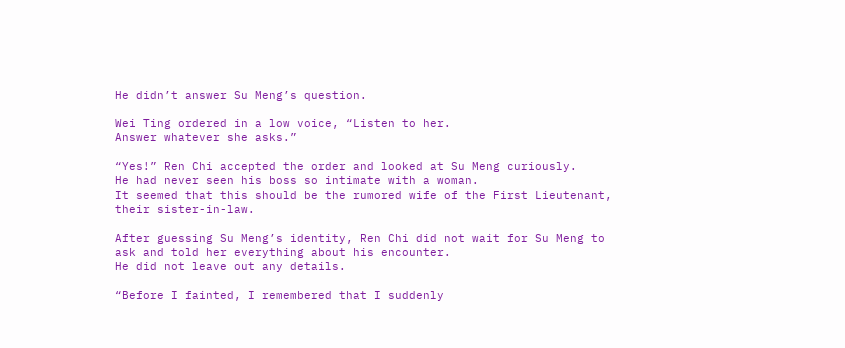He didn’t answer Su Meng’s question.

Wei Ting ordered in a low voice, “Listen to her.
Answer whatever she asks.”

“Yes!” Ren Chi accepted the order and looked at Su Meng curiously.
He had never seen his boss so intimate with a woman.
It seemed that this should be the rumored wife of the First Lieutenant, their sister-in-law.

After guessing Su Meng’s identity, Ren Chi did not wait for Su Meng to ask and told her everything about his encounter.
He did not leave out any details.

“Before I fainted, I remembered that I suddenly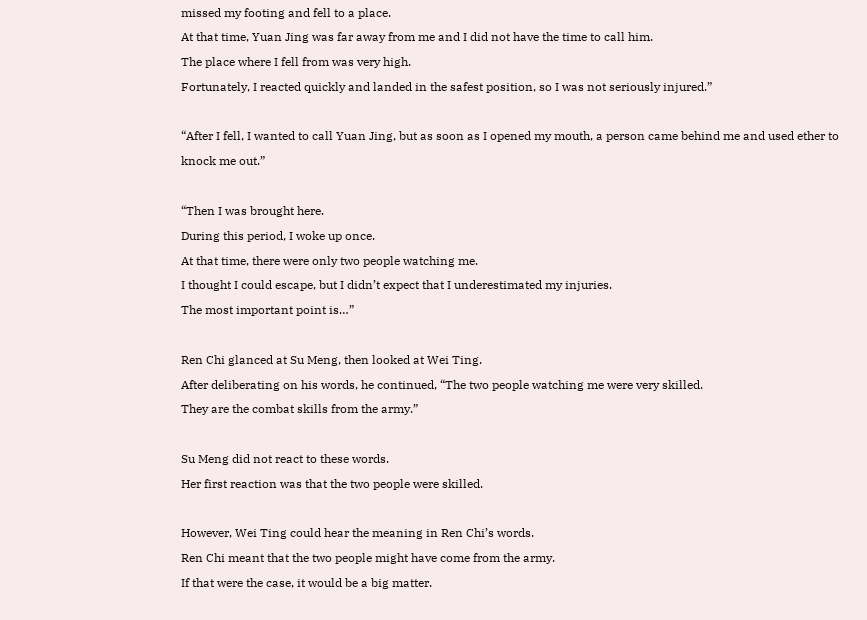missed my footing and fell to a place.
At that time, Yuan Jing was far away from me and I did not have the time to call him.
The place where I fell from was very high.
Fortunately, I reacted quickly and landed in the safest position, so I was not seriously injured.”

“After I fell, I wanted to call Yuan Jing, but as soon as I opened my mouth, a person came behind me and used ether to knock me out.”

“Then I was brought here.
During this period, I woke up once.
At that time, there were only two people watching me.
I thought I could escape, but I didn’t expect that I underestimated my injuries.
The most important point is…”

Ren Chi glanced at Su Meng, then looked at Wei Ting.
After deliberating on his words, he continued, “The two people watching me were very skilled.
They are the combat skills from the army.”

Su Meng did not react to these words.
Her first reaction was that the two people were skilled.

However, Wei Ting could hear the meaning in Ren Chi’s words.
Ren Chi meant that the two people might have come from the army.
If that were the case, it would be a big matter.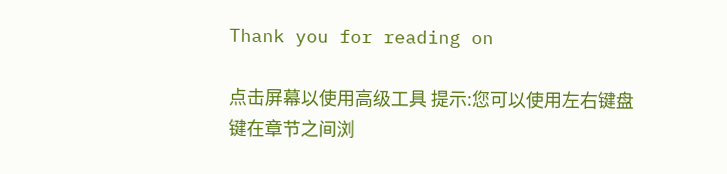Thank you for reading on

点击屏幕以使用高级工具 提示:您可以使用左右键盘键在章节之间浏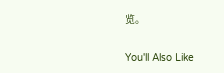览。

You'll Also Like